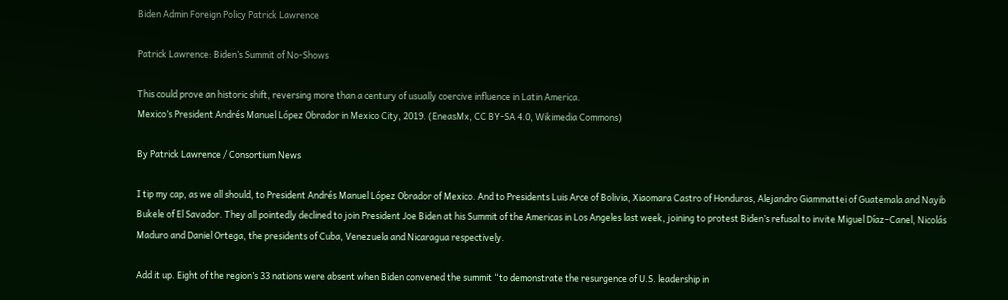Biden Admin Foreign Policy Patrick Lawrence

Patrick Lawrence: Biden’s Summit of No-Shows

This could prove an historic shift, reversing more than a century of usually coercive influence in Latin America.
Mexico’s President Andrés Manuel López Obrador in Mexico City, 2019. (EneasMx, CC BY-SA 4.0, Wikimedia Commons)

By Patrick Lawrence / Consortium News

I tip my cap, as we all should, to President Andrés Manuel López Obrador of Mexico. And to Presidents Luis Arce of Bolivia, Xiaomara Castro of Honduras, Alejandro Giammattei of Guatemala and Nayib Bukele of El Savador. They all pointedly declined to join President Joe Biden at his Summit of the Americas in Los Angeles last week, joining to protest Biden’s refusal to invite Miguel Díaz–Canel, Nicolás Maduro and Daniel Ortega, the presidents of Cuba, Venezuela and Nicaragua respectively.

Add it up. Eight of the region’s 33 nations were absent when Biden convened the summit “to demonstrate the resurgence of U.S. leadership in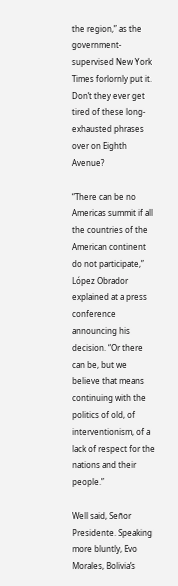the region,” as the government-supervised New York Times forlornly put it. Don’t they ever get tired of these long-exhausted phrases over on Eighth Avenue?

“There can be no Americas summit if all the countries of the American continent do not participate,” López Obrador explained at a press conference announcing his decision. “Or there can be, but we believe that means continuing with the politics of old, of interventionism, of a lack of respect for the nations and their people.”

Well said, Señor Presidente. Speaking more bluntly, Evo Morales, Bolivia’s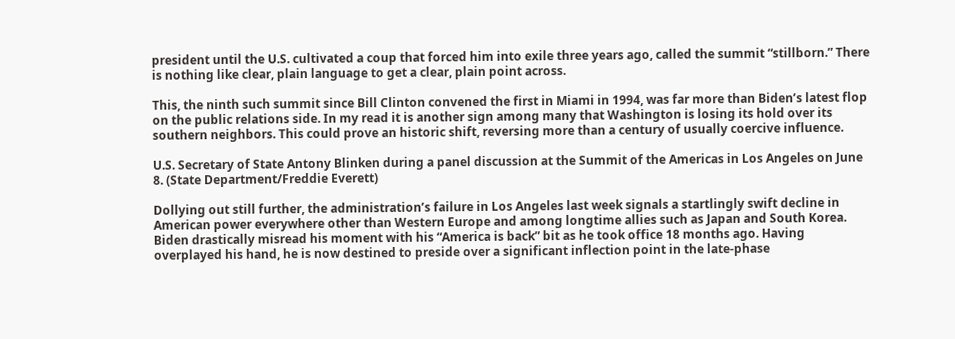president until the U.S. cultivated a coup that forced him into exile three years ago, called the summit “stillborn.” There is nothing like clear, plain language to get a clear, plain point across.

This, the ninth such summit since Bill Clinton convened the first in Miami in 1994, was far more than Biden’s latest flop on the public relations side. In my read it is another sign among many that Washington is losing its hold over its southern neighbors. This could prove an historic shift, reversing more than a century of usually coercive influence.

U.S. Secretary of State Antony Blinken during a panel discussion at the Summit of the Americas in Los Angeles on June 8. (State Department/Freddie Everett)

Dollying out still further, the administration’s failure in Los Angeles last week signals a startlingly swift decline in American power everywhere other than Western Europe and among longtime allies such as Japan and South Korea. Biden drastically misread his moment with his “America is back” bit as he took office 18 months ago. Having overplayed his hand, he is now destined to preside over a significant inflection point in the late-phase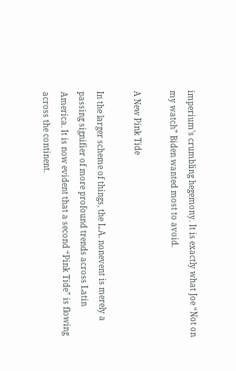imperium’s crumbling hegemony. It is exactly what Joe “Not on my watch” Biden wanted most to avoid.

A New Pink Tide

In the larger scheme of things, the L.A. nonevent is merely a passing signifier of more profound trends across Latin America. It is now evident that a second “Pink Tide” is flowing across the continent.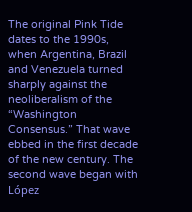The original Pink Tide dates to the 1990s, when Argentina, Brazil and Venezuela turned sharply against the neoliberalism of the “Washington Consensus.” That wave ebbed in the first decade of the new century. The second wave began with López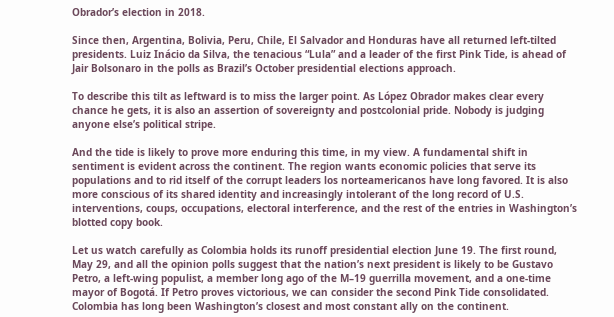Obrador’s election in 2018.

Since then, Argentina, Bolivia, Peru, Chile, El Salvador and Honduras have all returned left-tilted presidents. Luiz Inácio da Silva, the tenacious “Lula” and a leader of the first Pink Tide, is ahead of Jair Bolsonaro in the polls as Brazil’s October presidential elections approach.

To describe this tilt as leftward is to miss the larger point. As López Obrador makes clear every chance he gets, it is also an assertion of sovereignty and postcolonial pride. Nobody is judging anyone else’s political stripe.

And the tide is likely to prove more enduring this time, in my view. A fundamental shift in sentiment is evident across the continent. The region wants economic policies that serve its populations and to rid itself of the corrupt leaders los norteamericanos have long favored. It is also more conscious of its shared identity and increasingly intolerant of the long record of U.S. interventions, coups, occupations, electoral interference, and the rest of the entries in Washington’s blotted copy book.

Let us watch carefully as Colombia holds its runoff presidential election June 19. The first round, May 29, and all the opinion polls suggest that the nation’s next president is likely to be Gustavo Petro, a left-wing populist, a member long ago of the M–19 guerrilla movement, and a one-time mayor of Bogotá. If Petro proves victorious, we can consider the second Pink Tide consolidated. Colombia has long been Washington’s closest and most constant ally on the continent.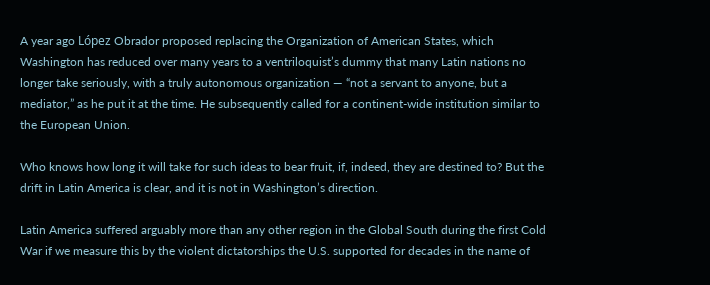A year ago López Obrador proposed replacing the Organization of American States, which Washington has reduced over many years to a ventriloquist’s dummy that many Latin nations no longer take seriously, with a truly autonomous organization — “not a servant to anyone, but a mediator,” as he put it at the time. He subsequently called for a continent-wide institution similar to the European Union.

Who knows how long it will take for such ideas to bear fruit, if, indeed, they are destined to? But the drift in Latin America is clear, and it is not in Washington’s direction.

Latin America suffered arguably more than any other region in the Global South during the first Cold War if we measure this by the violent dictatorships the U.S. supported for decades in the name of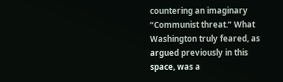countering an imaginary “Communist threat.” What Washington truly feared, as argued previously in this space, was a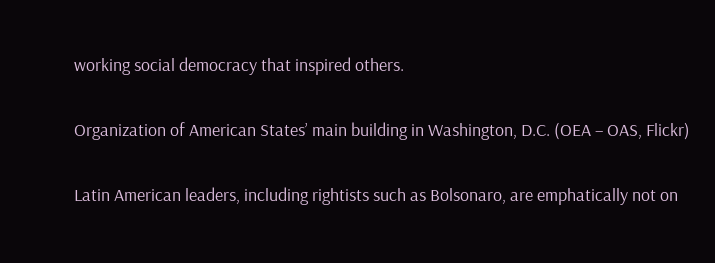working social democracy that inspired others.

Organization of American States’ main building in Washington, D.C. (OEA – OAS, Flickr)

Latin American leaders, including rightists such as Bolsonaro, are emphatically not on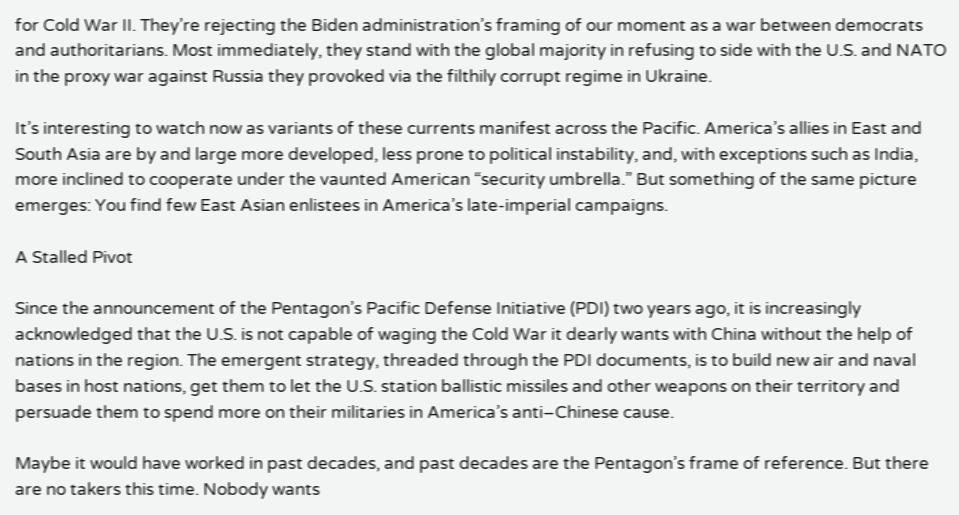for Cold War II. They’re rejecting the Biden administration’s framing of our moment as a war between democrats and authoritarians. Most immediately, they stand with the global majority in refusing to side with the U.S. and NATO in the proxy war against Russia they provoked via the filthily corrupt regime in Ukraine.

It’s interesting to watch now as variants of these currents manifest across the Pacific. America’s allies in East and South Asia are by and large more developed, less prone to political instability, and, with exceptions such as India, more inclined to cooperate under the vaunted American “security umbrella.” But something of the same picture emerges: You find few East Asian enlistees in America’s late-imperial campaigns.

A Stalled Pivot

Since the announcement of the Pentagon’s Pacific Defense Initiative (PDI) two years ago, it is increasingly acknowledged that the U.S. is not capable of waging the Cold War it dearly wants with China without the help of nations in the region. The emergent strategy, threaded through the PDI documents, is to build new air and naval bases in host nations, get them to let the U.S. station ballistic missiles and other weapons on their territory and persuade them to spend more on their militaries in America’s anti–Chinese cause.

Maybe it would have worked in past decades, and past decades are the Pentagon’s frame of reference. But there are no takers this time. Nobody wants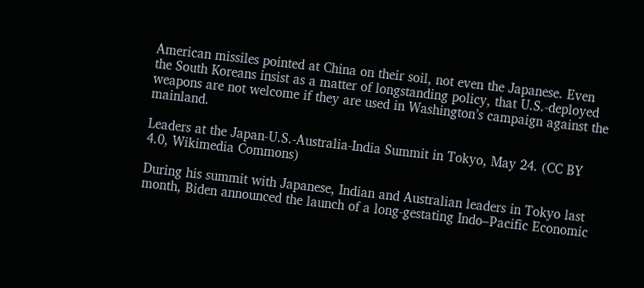American missiles pointed at China on their soil, not even the Japanese. Even the South Koreans insist as a matter of longstanding policy, that U.S.-deployed weapons are not welcome if they are used in Washington’s campaign against the mainland.

Leaders at the Japan-U.S.-Australia-India Summit in Tokyo, May 24. (CC BY 4.0, Wikimedia Commons)

During his summit with Japanese, Indian and Australian leaders in Tokyo last month, Biden announced the launch of a long-gestating Indo–Pacific Economic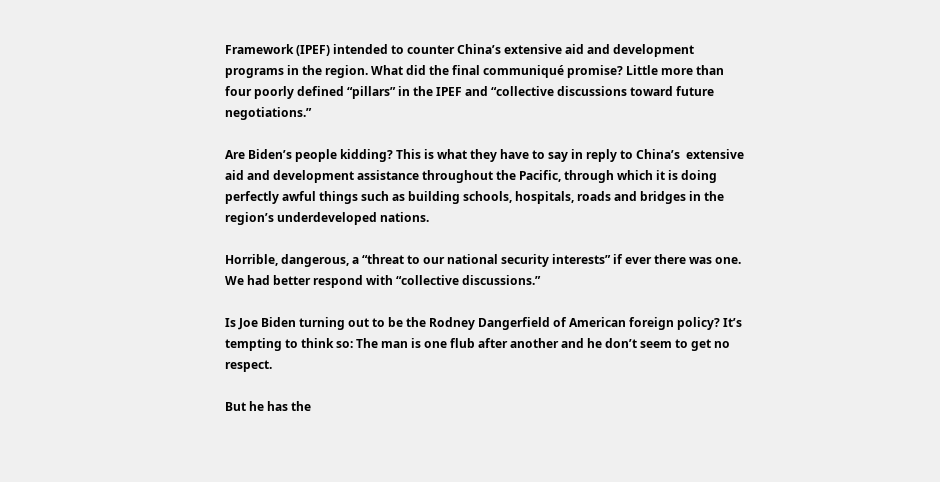Framework (IPEF) intended to counter China’s extensive aid and development programs in the region. What did the final communiqué promise? Little more than four poorly defined “pillars” in the IPEF and “collective discussions toward future negotiations.”

Are Biden’s people kidding? This is what they have to say in reply to China’s  extensive aid and development assistance throughout the Pacific, through which it is doing perfectly awful things such as building schools, hospitals, roads and bridges in the region’s underdeveloped nations.

Horrible, dangerous, a “threat to our national security interests” if ever there was one. We had better respond with “collective discussions.”

Is Joe Biden turning out to be the Rodney Dangerfield of American foreign policy? It’s tempting to think so: The man is one flub after another and he don’t seem to get no respect.

But he has the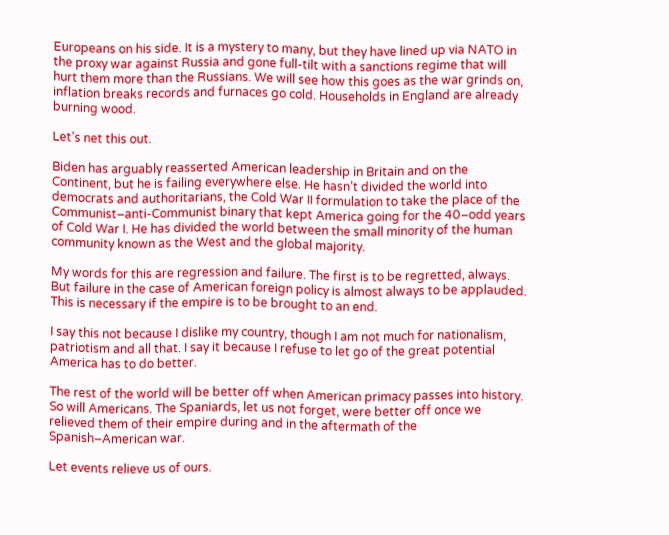Europeans on his side. It is a mystery to many, but they have lined up via NATO in the proxy war against Russia and gone full-tilt with a sanctions regime that will hurt them more than the Russians. We will see how this goes as the war grinds on, inflation breaks records and furnaces go cold. Households in England are already burning wood.

Let’s net this out.

Biden has arguably reasserted American leadership in Britain and on the Continent, but he is failing everywhere else. He hasn’t divided the world into democrats and authoritarians, the Cold War II formulation to take the place of the Communist–anti-Communist binary that kept America going for the 40–odd years of Cold War I. He has divided the world between the small minority of the human community known as the West and the global majority.

My words for this are regression and failure. The first is to be regretted, always. But failure in the case of American foreign policy is almost always to be applauded. This is necessary if the empire is to be brought to an end.

I say this not because I dislike my country, though I am not much for nationalism, patriotism and all that. I say it because I refuse to let go of the great potential America has to do better.

The rest of the world will be better off when American primacy passes into history. So will Americans. The Spaniards, let us not forget, were better off once we relieved them of their empire during and in the aftermath of the Spanish–American war.

Let events relieve us of ours.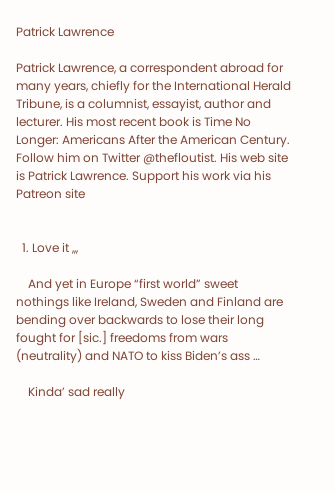Patrick Lawrence

Patrick Lawrence, a correspondent abroad for many years, chiefly for the International Herald Tribune, is a columnist, essayist, author and lecturer. His most recent book is Time No Longer: Americans After the American Century. Follow him on Twitter @thefloutist. His web site is Patrick Lawrence. Support his work via his Patreon site


  1. Love it ,,,

    And yet in Europe “first world” sweet nothings like Ireland, Sweden and Finland are bending over backwards to lose their long fought for [sic.] freedoms from wars (neutrality) and NATO to kiss Biden’s ass …

    Kinda’ sad really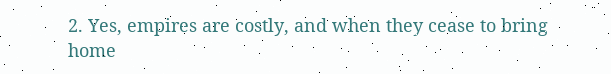2. Yes, empires are costly, and when they cease to bring home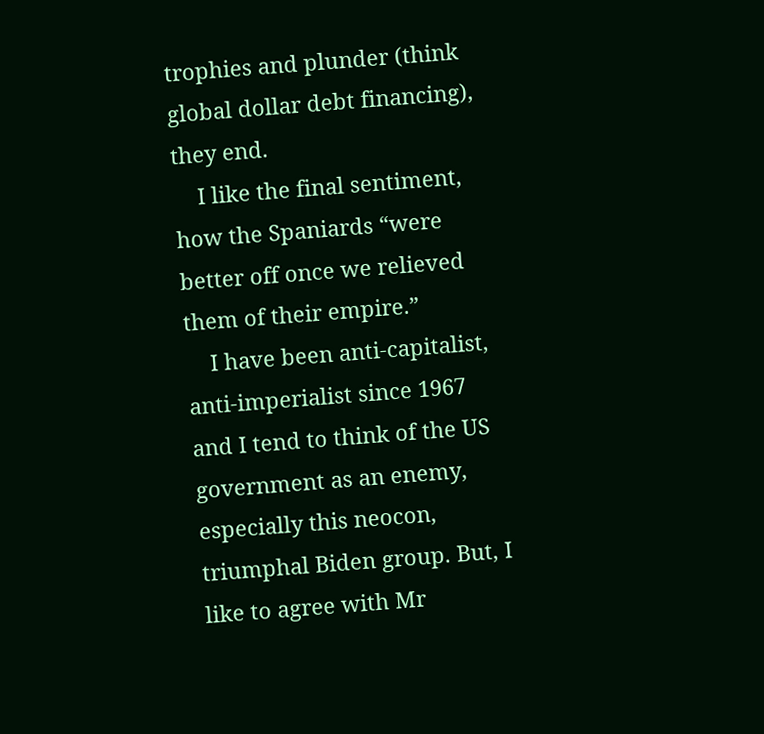trophies and plunder (think global dollar debt financing), they end.
    I like the final sentiment, how the Spaniards “were better off once we relieved them of their empire.”
    I have been anti-capitalist, anti-imperialist since 1967 and I tend to think of the US government as an enemy, especially this neocon, triumphal Biden group. But, I like to agree with Mr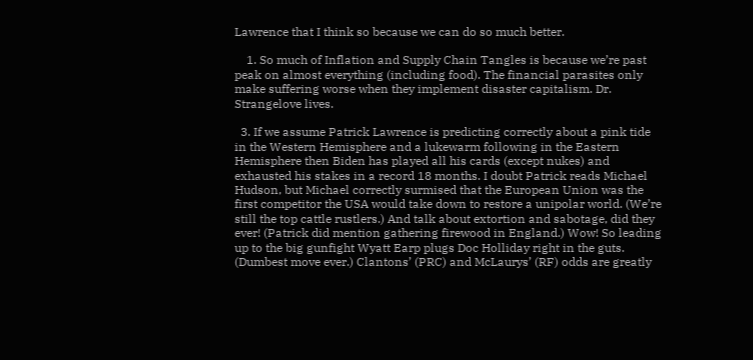Lawrence that I think so because we can do so much better.

    1. So much of Inflation and Supply Chain Tangles is because we’re past peak on almost everything (including food). The financial parasites only make suffering worse when they implement disaster capitalism. Dr. Strangelove lives.

  3. If we assume Patrick Lawrence is predicting correctly about a pink tide in the Western Hemisphere and a lukewarm following in the Eastern Hemisphere then Biden has played all his cards (except nukes) and exhausted his stakes in a record 18 months. I doubt Patrick reads Michael Hudson, but Michael correctly surmised that the European Union was the first competitor the USA would take down to restore a unipolar world. (We’re still the top cattle rustlers.) And talk about extortion and sabotage, did they ever! (Patrick did mention gathering firewood in England.) Wow! So leading up to the big gunfight Wyatt Earp plugs Doc Holliday right in the guts. (Dumbest move ever.) Clantons’ (PRC) and McLaurys’ (RF) odds are greatly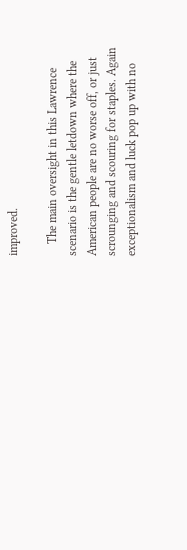improved.

    The main oversight in this Lawrence scenario is the gentle letdown where the American people are no worse off, or just scrounging and scouring for staples. Again exceptionalism and luck pop up with no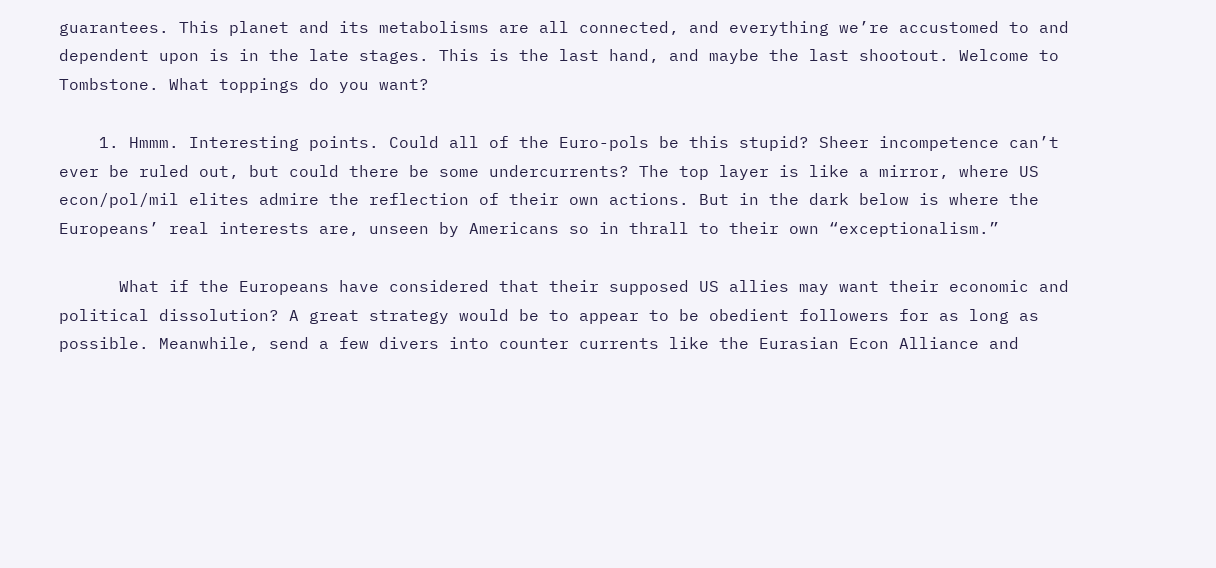guarantees. This planet and its metabolisms are all connected, and everything we’re accustomed to and dependent upon is in the late stages. This is the last hand, and maybe the last shootout. Welcome to Tombstone. What toppings do you want?

    1. Hmmm. Interesting points. Could all of the Euro-pols be this stupid? Sheer incompetence can’t ever be ruled out, but could there be some undercurrents? The top layer is like a mirror, where US econ/pol/mil elites admire the reflection of their own actions. But in the dark below is where the Europeans’ real interests are, unseen by Americans so in thrall to their own “exceptionalism.”

      What if the Europeans have considered that their supposed US allies may want their economic and political dissolution? A great strategy would be to appear to be obedient followers for as long as possible. Meanwhile, send a few divers into counter currents like the Eurasian Econ Alliance and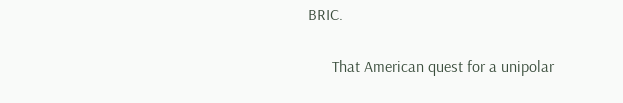BRIC.

      That American quest for a unipolar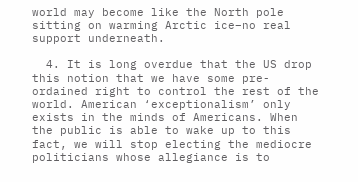world may become like the North pole sitting on warming Arctic ice–no real support underneath.

  4. It is long overdue that the US drop this notion that we have some pre-ordained right to control the rest of the world. American ‘exceptionalism’ only exists in the minds of Americans. When the public is able to wake up to this fact, we will stop electing the mediocre politicians whose allegiance is to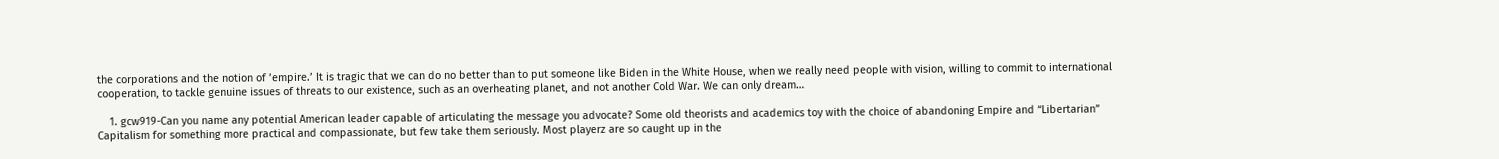the corporations and the notion of ’empire.’ It is tragic that we can do no better than to put someone like Biden in the White House, when we really need people with vision, willing to commit to international cooperation, to tackle genuine issues of threats to our existence, such as an overheating planet, and not another Cold War. We can only dream…

    1. gcw919-Can you name any potential American leader capable of articulating the message you advocate? Some old theorists and academics toy with the choice of abandoning Empire and “Libertarian” Capitalism for something more practical and compassionate, but few take them seriously. Most playerz are so caught up in the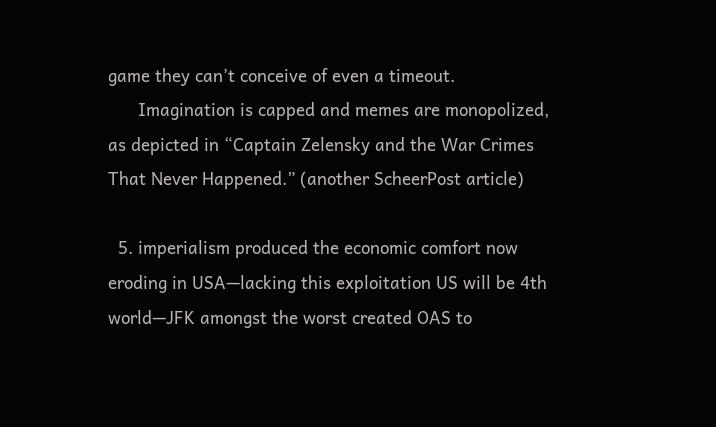game they can’t conceive of even a timeout.
      Imagination is capped and memes are monopolized, as depicted in “Captain Zelensky and the War Crimes That Never Happened.” (another ScheerPost article)

  5. imperialism produced the economic comfort now eroding in USA—lacking this exploitation US will be 4th world—JFK amongst the worst created OAS to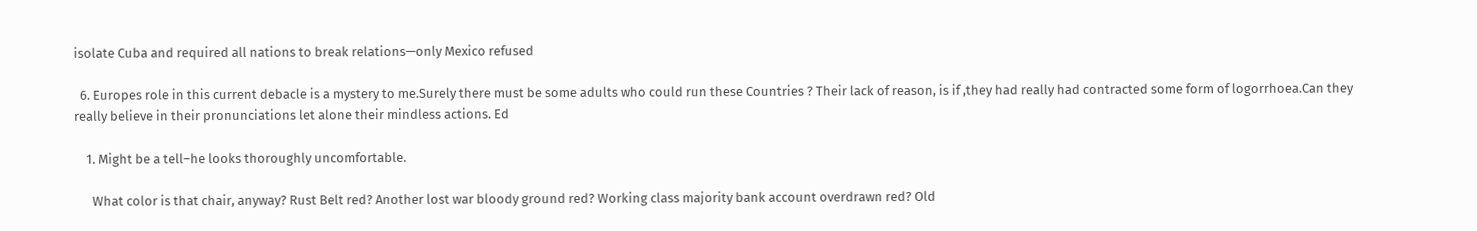isolate Cuba and required all nations to break relations—only Mexico refused

  6. Europes role in this current debacle is a mystery to me.Surely there must be some adults who could run these Countries ? Their lack of reason, is if ,they had really had contracted some form of logorrhoea.Can they really believe in their pronunciations let alone their mindless actions. Ed

    1. Might be a tell–he looks thoroughly uncomfortable.

      What color is that chair, anyway? Rust Belt red? Another lost war bloody ground red? Working class majority bank account overdrawn red? Old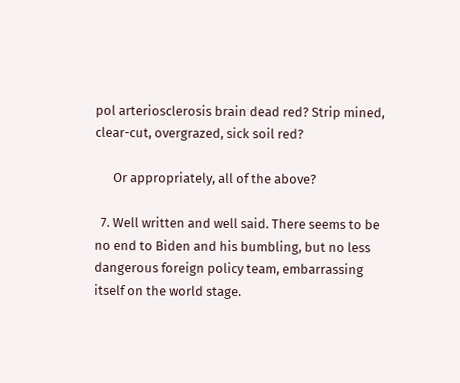pol arteriosclerosis brain dead red? Strip mined, clear-cut, overgrazed, sick soil red?

      Or appropriately, all of the above?

  7. Well written and well said. There seems to be no end to Biden and his bumbling, but no less dangerous foreign policy team, embarrassing itself on the world stage.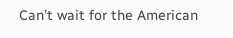Can’t wait for the American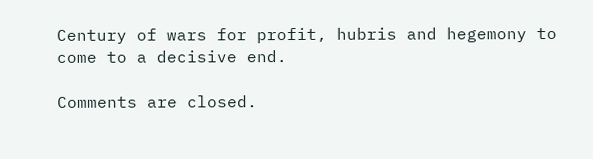Century of wars for profit, hubris and hegemony to come to a decisive end.

Comments are closed.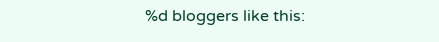%d bloggers like this: